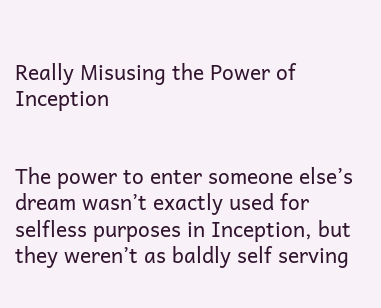Really Misusing the Power of Inception


The power to enter someone else’s dream wasn’t exactly used for selfless purposes in Inception, but they weren’t as baldly self serving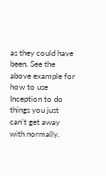as they could have been. See the above example for how to use Inception to do things you just can’t get away with normally.